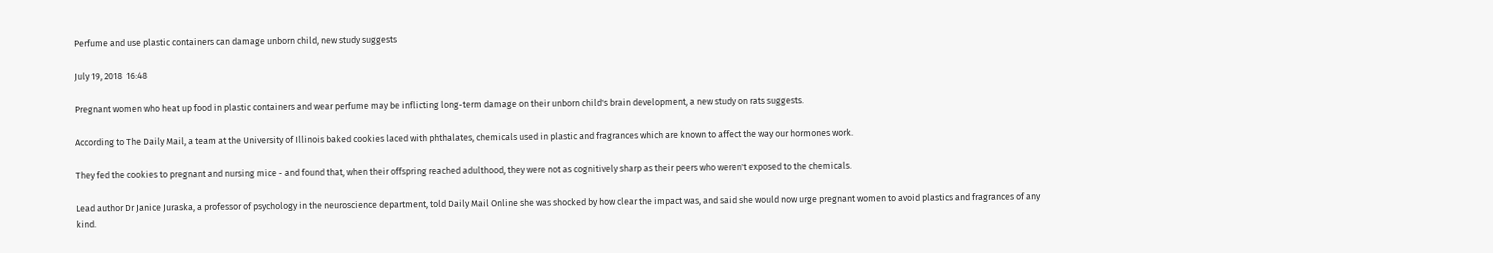Perfume and use plastic containers can damage unborn child, new study suggests

July 19, 2018  16:48

Pregnant women who heat up food in plastic containers and wear perfume may be inflicting long-term damage on their unborn child's brain development, a new study on rats suggests.

According to The Daily Mail, a team at the University of Illinois baked cookies laced with phthalates, chemicals used in plastic and fragrances which are known to affect the way our hormones work.

They fed the cookies to pregnant and nursing mice - and found that, when their offspring reached adulthood, they were not as cognitively sharp as their peers who weren't exposed to the chemicals.

Lead author Dr Janice Juraska, a professor of psychology in the neuroscience department, told Daily Mail Online she was shocked by how clear the impact was, and said she would now urge pregnant women to avoid plastics and fragrances of any kind.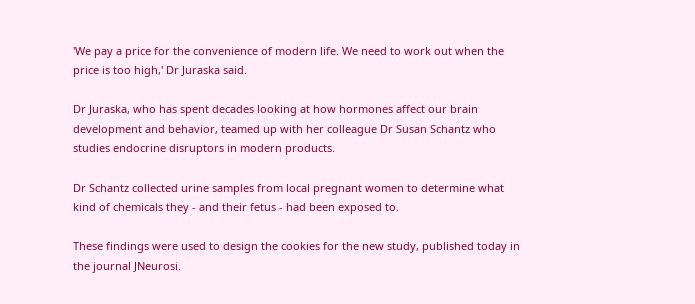'We pay a price for the convenience of modern life. We need to work out when the price is too high,' Dr Juraska said.

Dr Juraska, who has spent decades looking at how hormones affect our brain development and behavior, teamed up with her colleague Dr Susan Schantz who studies endocrine disruptors in modern products.

Dr Schantz collected urine samples from local pregnant women to determine what kind of chemicals they - and their fetus - had been exposed to.

These findings were used to design the cookies for the new study, published today in the journal JNeurosi.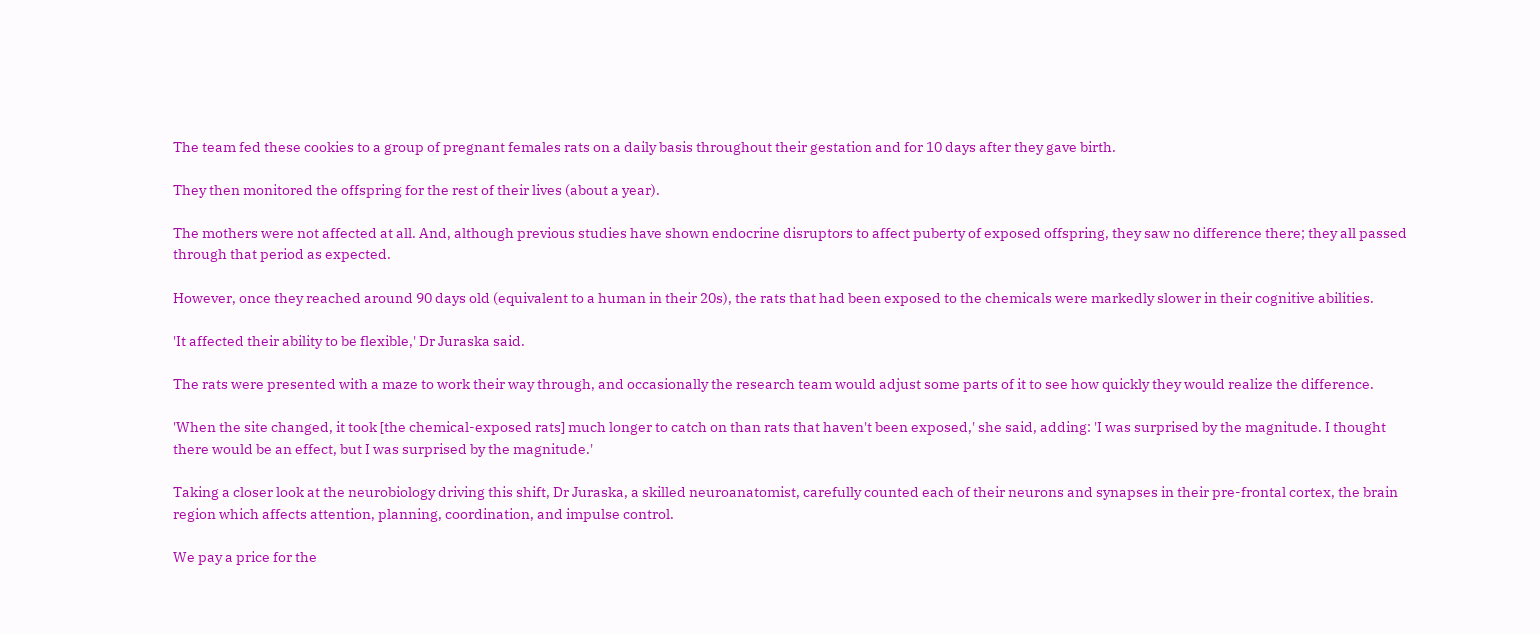The team fed these cookies to a group of pregnant females rats on a daily basis throughout their gestation and for 10 days after they gave birth.

They then monitored the offspring for the rest of their lives (about a year).

The mothers were not affected at all. And, although previous studies have shown endocrine disruptors to affect puberty of exposed offspring, they saw no difference there; they all passed through that period as expected.

However, once they reached around 90 days old (equivalent to a human in their 20s), the rats that had been exposed to the chemicals were markedly slower in their cognitive abilities.

'It affected their ability to be flexible,' Dr Juraska said.

The rats were presented with a maze to work their way through, and occasionally the research team would adjust some parts of it to see how quickly they would realize the difference.

'When the site changed, it took [the chemical-exposed rats] much longer to catch on than rats that haven't been exposed,' she said, adding: 'I was surprised by the magnitude. I thought there would be an effect, but I was surprised by the magnitude.'

Taking a closer look at the neurobiology driving this shift, Dr Juraska, a skilled neuroanatomist, carefully counted each of their neurons and synapses in their pre-frontal cortex, the brain region which affects attention, planning, coordination, and impulse control.

We pay a price for the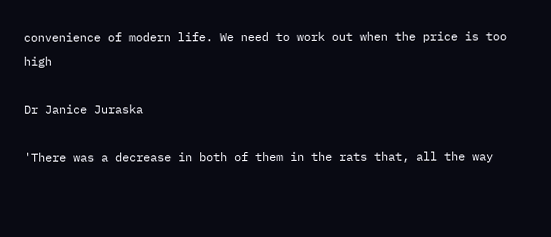convenience of modern life. We need to work out when the price is too high

Dr Janice Juraska

'There was a decrease in both of them in the rats that, all the way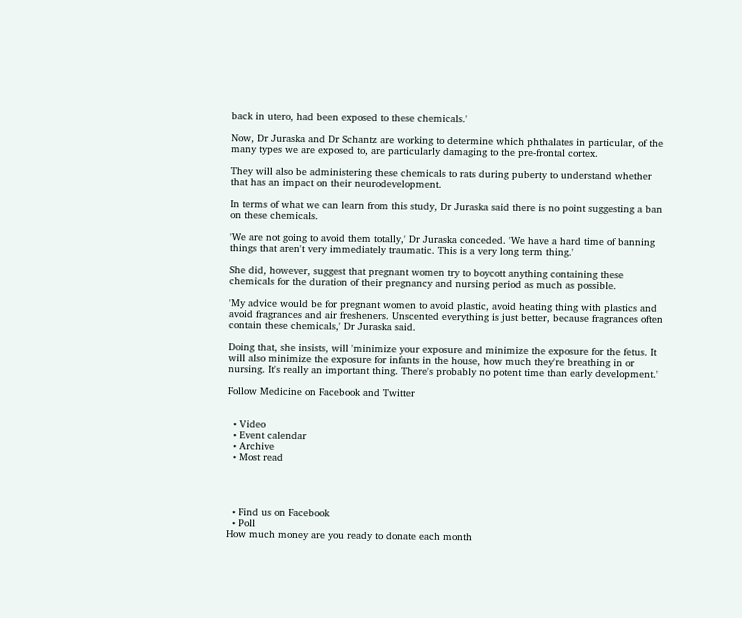back in utero, had been exposed to these chemicals.'

Now, Dr Juraska and Dr Schantz are working to determine which phthalates in particular, of the many types we are exposed to, are particularly damaging to the pre-frontal cortex.

They will also be administering these chemicals to rats during puberty to understand whether that has an impact on their neurodevelopment.

In terms of what we can learn from this study, Dr Juraska said there is no point suggesting a ban on these chemicals.

'We are not going to avoid them totally,' Dr Juraska conceded. 'We have a hard time of banning things that aren't very immediately traumatic. This is a very long term thing.'

She did, however, suggest that pregnant women try to boycott anything containing these chemicals for the duration of their pregnancy and nursing period as much as possible.

'My advice would be for pregnant women to avoid plastic, avoid heating thing with plastics and avoid fragrances and air fresheners. Unscented everything is just better, because fragrances often contain these chemicals,' Dr Juraska said.

Doing that, she insists, will 'minimize your exposure and minimize the exposure for the fetus. It will also minimize the exposure for infants in the house, how much they're breathing in or nursing. It's really an important thing. There's probably no potent time than early development.'

Follow Medicine on Facebook and Twitter


  • Video
  • Event calendar
  • Archive
  • Most read




  • Find us on Facebook
  • Poll
How much money are you ready to donate each month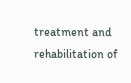treatment and rehabilitation of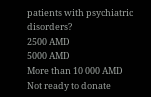patients with psychiatric disorders?
2500 AMD
5000 AMD
More than 10 000 AMD
Not ready to donate